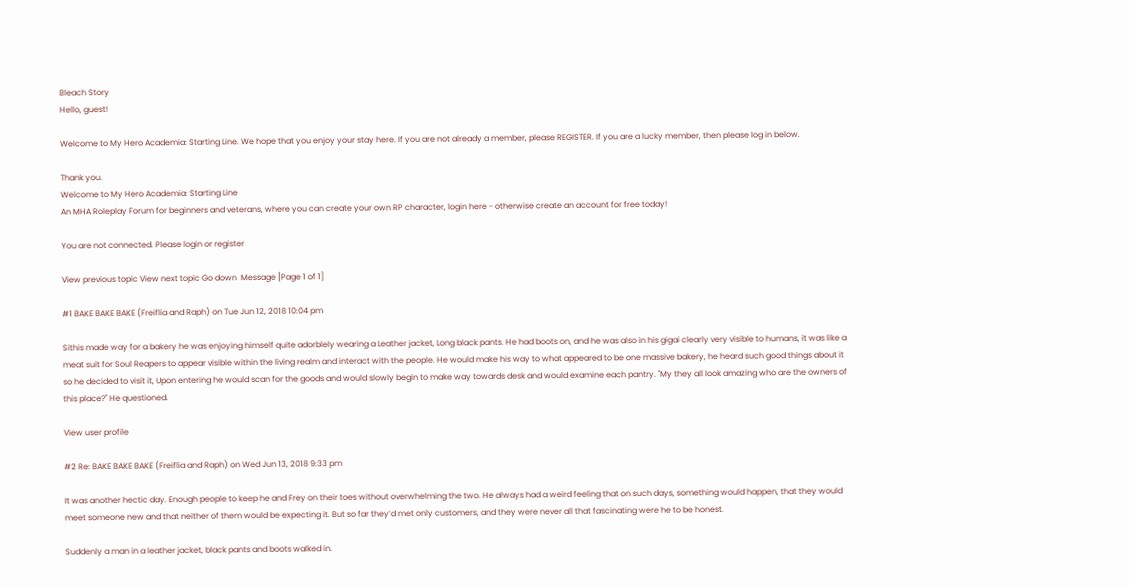Bleach Story
Hello, guest!

Welcome to My Hero Academia: Starting Line. We hope that you enjoy your stay here. If you are not already a member, please REGISTER. If you are a lucky member, then please log in below.

Thank you.
Welcome to My Hero Academia: Starting Line
An MHA Roleplay Forum for beginners and veterans, where you can create your own RP character, login here - otherwise create an account for free today!

You are not connected. Please login or register

View previous topic View next topic Go down  Message [Page 1 of 1]

#1 BAKE BAKE BAKE (Freiflia and Raph) on Tue Jun 12, 2018 10:04 pm

Sithis made way for a bakery he was enjoying himself quite adorblely wearing a Leather jacket, Long black pants. He had boots on, and he was also in his gigai clearly very visible to humans, it was like a meat suit for Soul Reapers to appear visible within the living realm and interact with the people. He would make his way to what appeared to be one massive bakery, he heard such good things about it so he decided to visit it, Upon entering he would scan for the goods and would slowly begin to make way towards desk and would examine each pantry. "My they all look amazing who are the owners of this place?" He questioned.

View user profile

#2 Re: BAKE BAKE BAKE (Freiflia and Raph) on Wed Jun 13, 2018 9:33 pm

It was another hectic day. Enough people to keep he and Frey on their toes without overwhelming the two. He always had a weird feeling that on such days, something would happen, that they would meet someone new and that neither of them would be expecting it. But so far they’d met only customers, and they were never all that fascinating were he to be honest.

Suddenly a man in a leather jacket, black pants and boots walked in.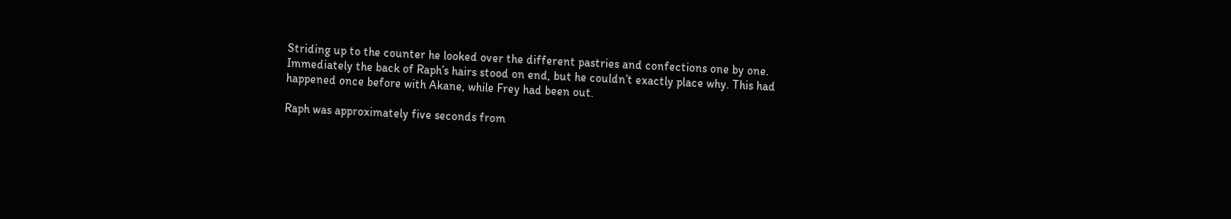Striding up to the counter he looked over the different pastries and confections one by one. Immediately the back of Raph’s hairs stood on end, but he couldn’t exactly place why. This had happened once before with Akane, while Frey had been out.

Raph was approximately five seconds from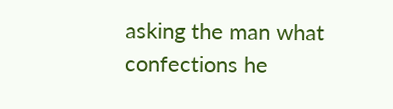asking the man what confections he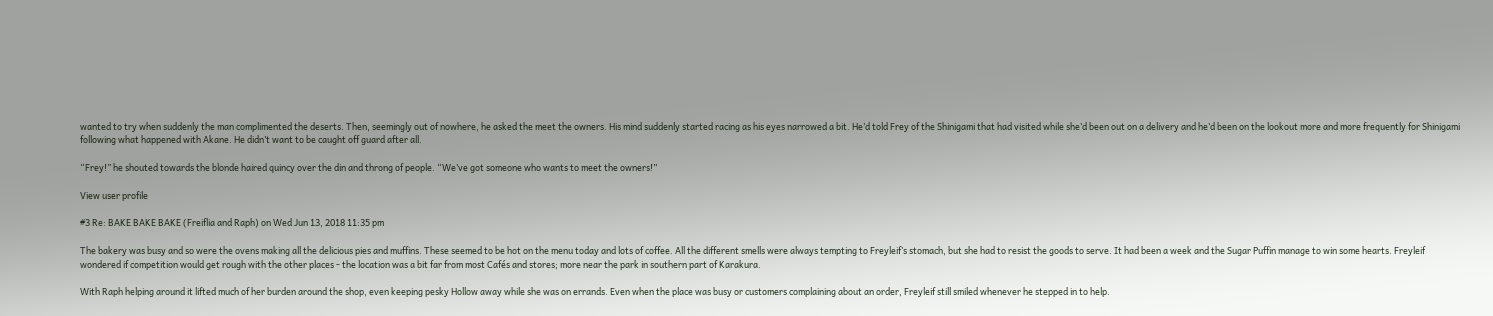wanted to try when suddenly the man complimented the deserts. Then, seemingly out of nowhere, he asked the meet the owners. His mind suddenly started racing as his eyes narrowed a bit. He’d told Frey of the Shinigami that had visited while she’d been out on a delivery and he’d been on the lookout more and more frequently for Shinigami following what happened with Akane. He didn’t want to be caught off guard after all.

“Frey!” he shouted towards the blonde haired quincy over the din and throng of people. “We’ve got someone who wants to meet the owners!”

View user profile

#3 Re: BAKE BAKE BAKE (Freiflia and Raph) on Wed Jun 13, 2018 11:35 pm

The bakery was busy and so were the ovens making all the delicious pies and muffins. These seemed to be hot on the menu today and lots of coffee. All the different smells were always tempting to Freyleif’s stomach, but she had to resist the goods to serve. It had been a week and the Sugar Puffin manage to win some hearts. Freyleif wondered if competition would get rough with the other places - the location was a bit far from most Cafés and stores; more near the park in southern part of Karakura.

With Raph helping around it lifted much of her burden around the shop, even keeping pesky Hollow away while she was on errands. Even when the place was busy or customers complaining about an order, Freyleif still smiled whenever he stepped in to help.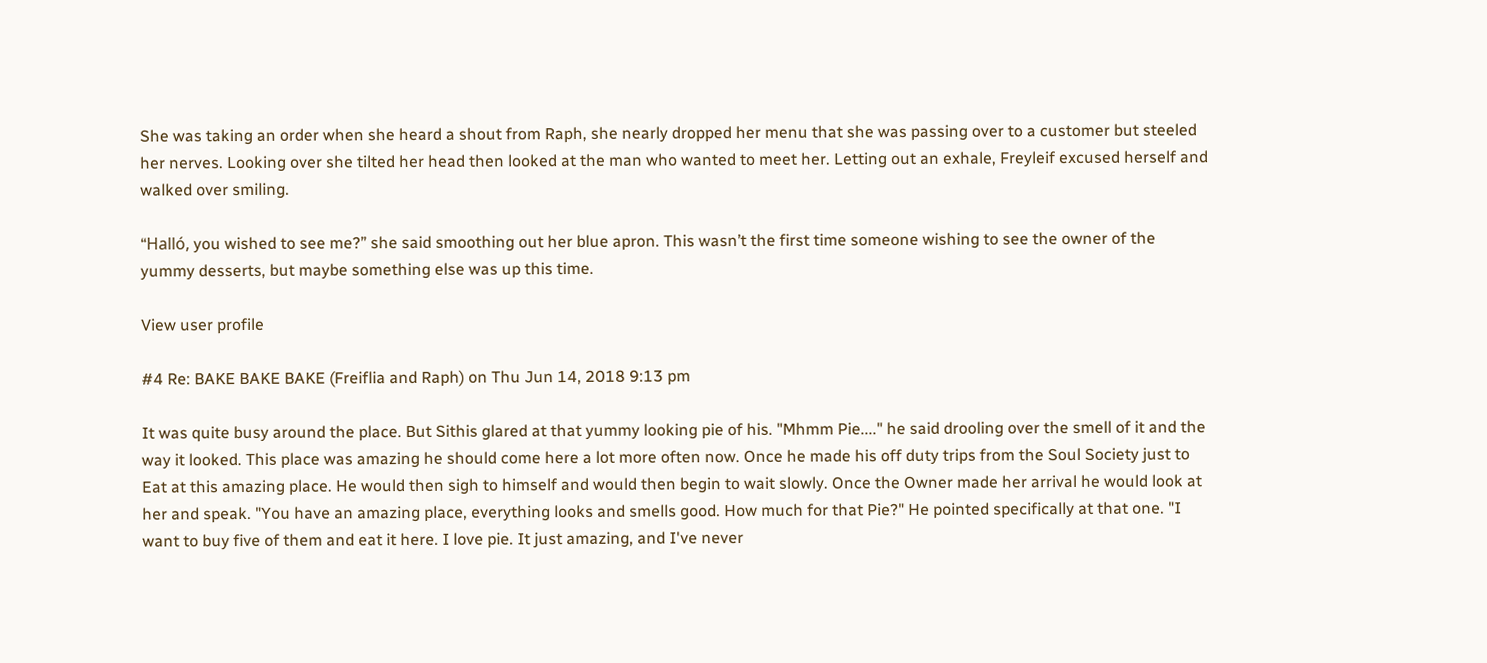She was taking an order when she heard a shout from Raph, she nearly dropped her menu that she was passing over to a customer but steeled her nerves. Looking over she tilted her head then looked at the man who wanted to meet her. Letting out an exhale, Freyleif excused herself and walked over smiling.

“Halló, you wished to see me?” she said smoothing out her blue apron. This wasn’t the first time someone wishing to see the owner of the yummy desserts, but maybe something else was up this time.

View user profile

#4 Re: BAKE BAKE BAKE (Freiflia and Raph) on Thu Jun 14, 2018 9:13 pm

It was quite busy around the place. But Sithis glared at that yummy looking pie of his. "Mhmm Pie...." he said drooling over the smell of it and the way it looked. This place was amazing he should come here a lot more often now. Once he made his off duty trips from the Soul Society just to Eat at this amazing place. He would then sigh to himself and would then begin to wait slowly. Once the Owner made her arrival he would look at her and speak. "You have an amazing place, everything looks and smells good. How much for that Pie?" He pointed specifically at that one. "I want to buy five of them and eat it here. I love pie. It just amazing, and I've never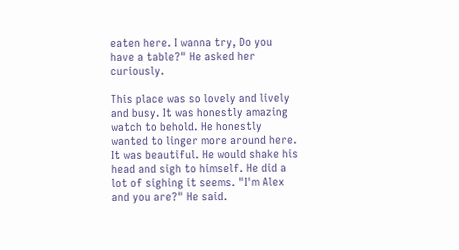eaten here. I wanna try, Do you have a table?" He asked her curiously.

This place was so lovely and lively and busy. It was honestly amazing watch to behold. He honestly wanted to linger more around here. It was beautiful. He would shake his head and sigh to himself. He did a lot of sighing it seems. "I'm Alex and you are?" He said.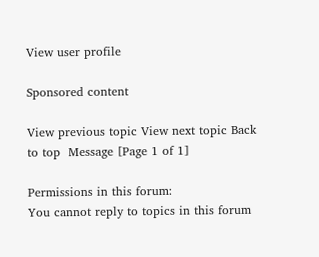View user profile

Sponsored content

View previous topic View next topic Back to top  Message [Page 1 of 1]

Permissions in this forum:
You cannot reply to topics in this forum